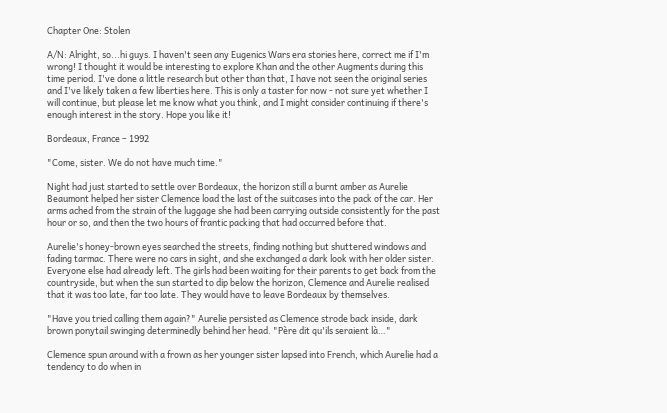Chapter One: Stolen

A/N: Alright, so...hi guys. I haven't seen any Eugenics Wars era stories here, correct me if I'm wrong! I thought it would be interesting to explore Khan and the other Augments during this time period. I've done a little research but other than that, I have not seen the original series and I've likely taken a few liberties here. This is only a taster for now - not sure yet whether I will continue, but please let me know what you think, and I might consider continuing if there's enough interest in the story. Hope you like it!

Bordeaux, France – 1992

"Come, sister. We do not have much time."

Night had just started to settle over Bordeaux, the horizon still a burnt amber as Aurelie Beaumont helped her sister Clemence load the last of the suitcases into the pack of the car. Her arms ached from the strain of the luggage she had been carrying outside consistently for the past hour or so, and then the two hours of frantic packing that had occurred before that.

Aurelie's honey-brown eyes searched the streets, finding nothing but shuttered windows and fading tarmac. There were no cars in sight, and she exchanged a dark look with her older sister. Everyone else had already left. The girls had been waiting for their parents to get back from the countryside, but when the sun started to dip below the horizon, Clemence and Aurelie realised that it was too late, far too late. They would have to leave Bordeaux by themselves.

"Have you tried calling them again?" Aurelie persisted as Clemence strode back inside, dark brown ponytail swinging determinedly behind her head. "Père dit qu'ils seraient là…"

Clemence spun around with a frown as her younger sister lapsed into French, which Aurelie had a tendency to do when in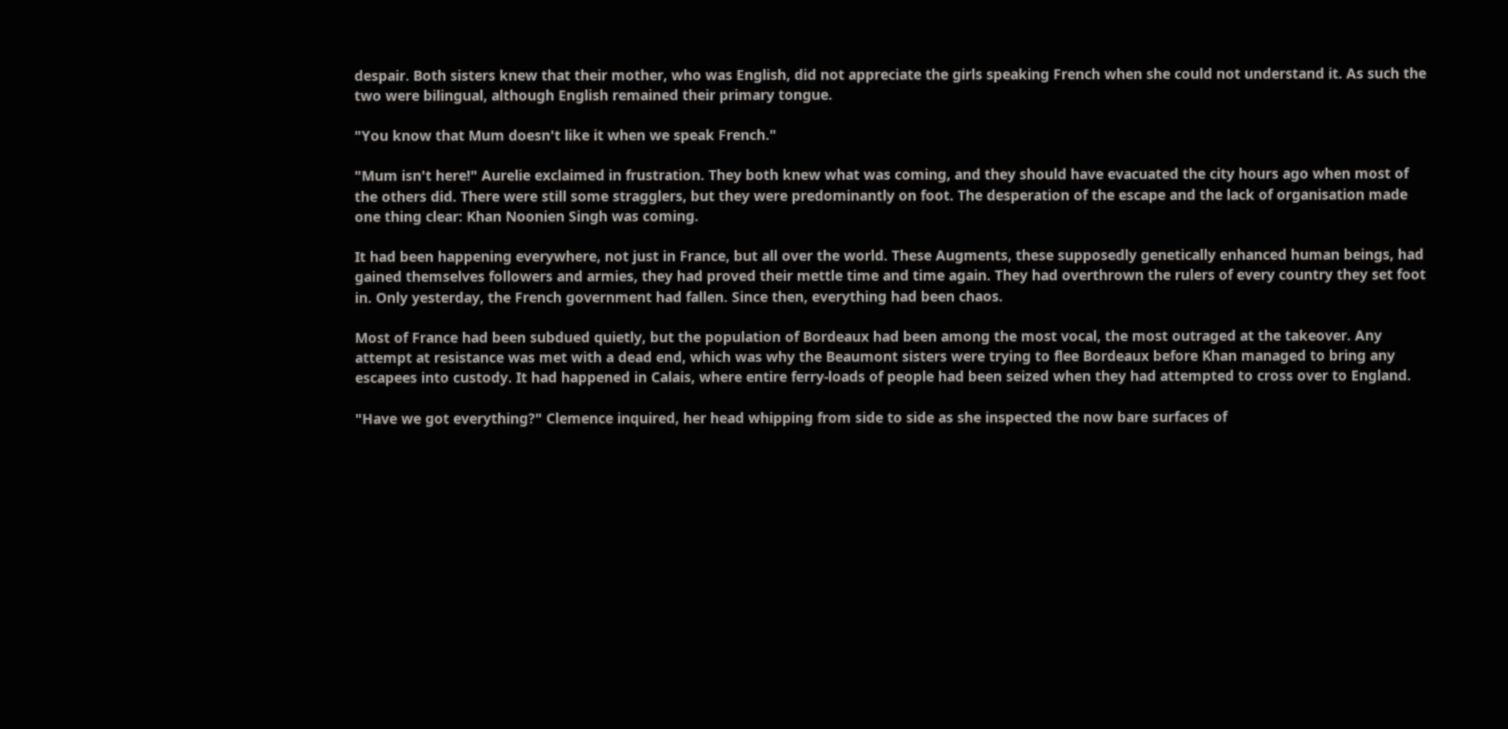despair. Both sisters knew that their mother, who was English, did not appreciate the girls speaking French when she could not understand it. As such the two were bilingual, although English remained their primary tongue.

"You know that Mum doesn't like it when we speak French."

"Mum isn't here!" Aurelie exclaimed in frustration. They both knew what was coming, and they should have evacuated the city hours ago when most of the others did. There were still some stragglers, but they were predominantly on foot. The desperation of the escape and the lack of organisation made one thing clear: Khan Noonien Singh was coming.

It had been happening everywhere, not just in France, but all over the world. These Augments, these supposedly genetically enhanced human beings, had gained themselves followers and armies, they had proved their mettle time and time again. They had overthrown the rulers of every country they set foot in. Only yesterday, the French government had fallen. Since then, everything had been chaos.

Most of France had been subdued quietly, but the population of Bordeaux had been among the most vocal, the most outraged at the takeover. Any attempt at resistance was met with a dead end, which was why the Beaumont sisters were trying to flee Bordeaux before Khan managed to bring any escapees into custody. It had happened in Calais, where entire ferry-loads of people had been seized when they had attempted to cross over to England.

"Have we got everything?" Clemence inquired, her head whipping from side to side as she inspected the now bare surfaces of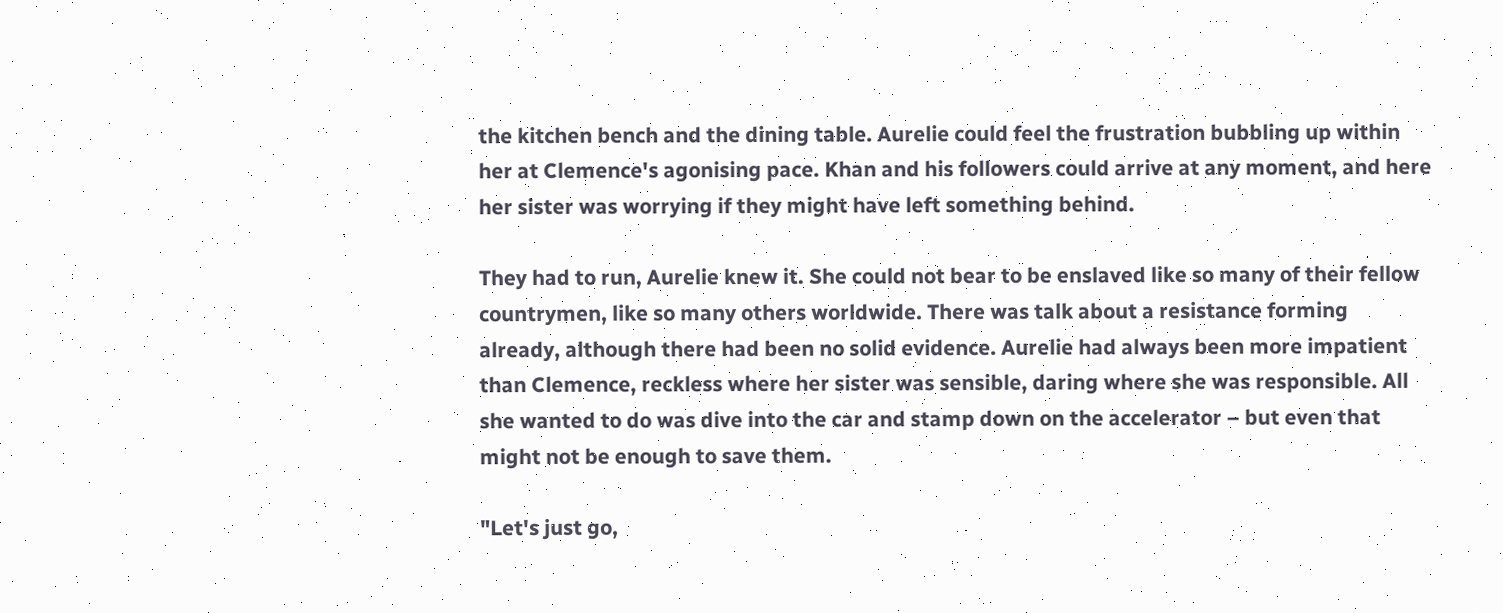the kitchen bench and the dining table. Aurelie could feel the frustration bubbling up within her at Clemence's agonising pace. Khan and his followers could arrive at any moment, and here her sister was worrying if they might have left something behind.

They had to run, Aurelie knew it. She could not bear to be enslaved like so many of their fellow countrymen, like so many others worldwide. There was talk about a resistance forming already, although there had been no solid evidence. Aurelie had always been more impatient than Clemence, reckless where her sister was sensible, daring where she was responsible. All she wanted to do was dive into the car and stamp down on the accelerator – but even that might not be enough to save them.

"Let's just go,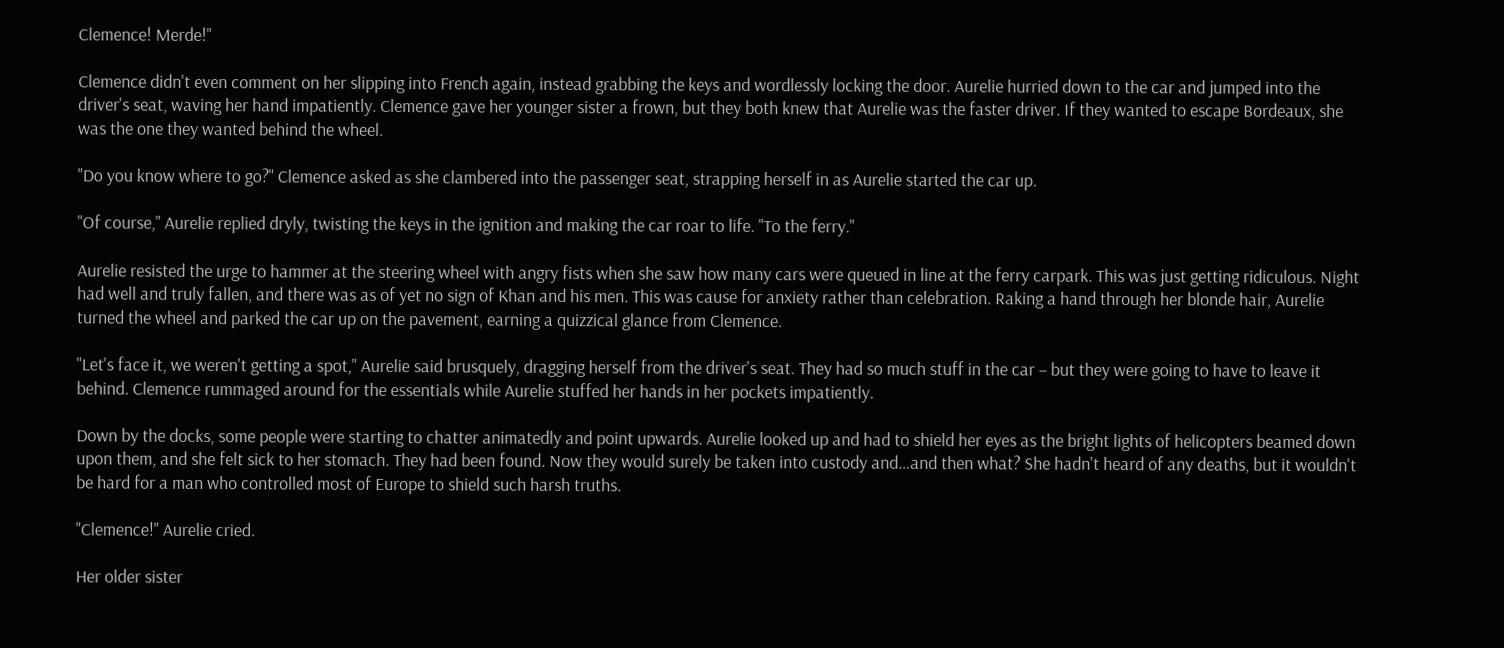Clemence! Merde!"

Clemence didn't even comment on her slipping into French again, instead grabbing the keys and wordlessly locking the door. Aurelie hurried down to the car and jumped into the driver's seat, waving her hand impatiently. Clemence gave her younger sister a frown, but they both knew that Aurelie was the faster driver. If they wanted to escape Bordeaux, she was the one they wanted behind the wheel.

"Do you know where to go?" Clemence asked as she clambered into the passenger seat, strapping herself in as Aurelie started the car up.

"Of course," Aurelie replied dryly, twisting the keys in the ignition and making the car roar to life. "To the ferry."

Aurelie resisted the urge to hammer at the steering wheel with angry fists when she saw how many cars were queued in line at the ferry carpark. This was just getting ridiculous. Night had well and truly fallen, and there was as of yet no sign of Khan and his men. This was cause for anxiety rather than celebration. Raking a hand through her blonde hair, Aurelie turned the wheel and parked the car up on the pavement, earning a quizzical glance from Clemence.

"Let's face it, we weren't getting a spot," Aurelie said brusquely, dragging herself from the driver's seat. They had so much stuff in the car – but they were going to have to leave it behind. Clemence rummaged around for the essentials while Aurelie stuffed her hands in her pockets impatiently.

Down by the docks, some people were starting to chatter animatedly and point upwards. Aurelie looked up and had to shield her eyes as the bright lights of helicopters beamed down upon them, and she felt sick to her stomach. They had been found. Now they would surely be taken into custody and…and then what? She hadn't heard of any deaths, but it wouldn't be hard for a man who controlled most of Europe to shield such harsh truths.

"Clemence!" Aurelie cried.

Her older sister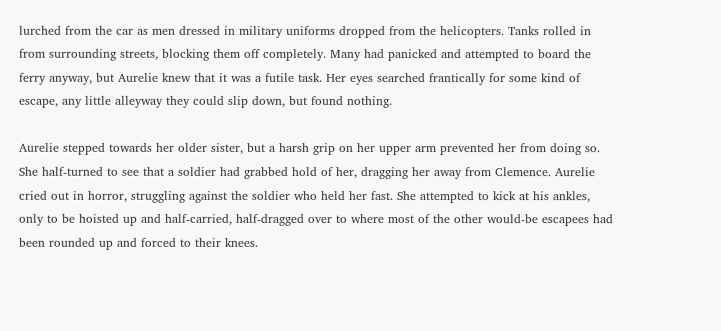lurched from the car as men dressed in military uniforms dropped from the helicopters. Tanks rolled in from surrounding streets, blocking them off completely. Many had panicked and attempted to board the ferry anyway, but Aurelie knew that it was a futile task. Her eyes searched frantically for some kind of escape, any little alleyway they could slip down, but found nothing.

Aurelie stepped towards her older sister, but a harsh grip on her upper arm prevented her from doing so. She half-turned to see that a soldier had grabbed hold of her, dragging her away from Clemence. Aurelie cried out in horror, struggling against the soldier who held her fast. She attempted to kick at his ankles, only to be hoisted up and half-carried, half-dragged over to where most of the other would-be escapees had been rounded up and forced to their knees.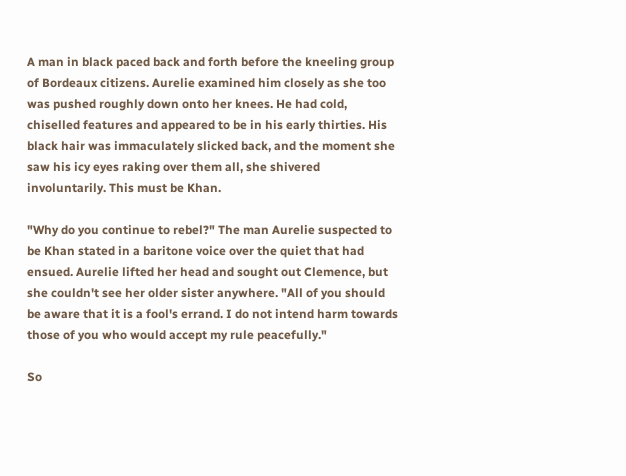A man in black paced back and forth before the kneeling group of Bordeaux citizens. Aurelie examined him closely as she too was pushed roughly down onto her knees. He had cold, chiselled features and appeared to be in his early thirties. His black hair was immaculately slicked back, and the moment she saw his icy eyes raking over them all, she shivered involuntarily. This must be Khan.

"Why do you continue to rebel?" The man Aurelie suspected to be Khan stated in a baritone voice over the quiet that had ensued. Aurelie lifted her head and sought out Clemence, but she couldn't see her older sister anywhere. "All of you should be aware that it is a fool's errand. I do not intend harm towards those of you who would accept my rule peacefully."

So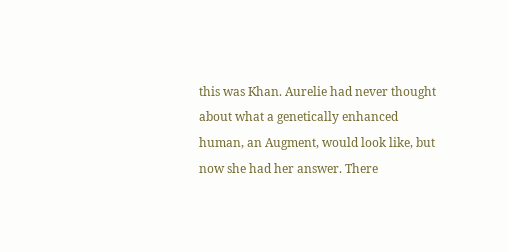this was Khan. Aurelie had never thought about what a genetically enhanced human, an Augment, would look like, but now she had her answer. There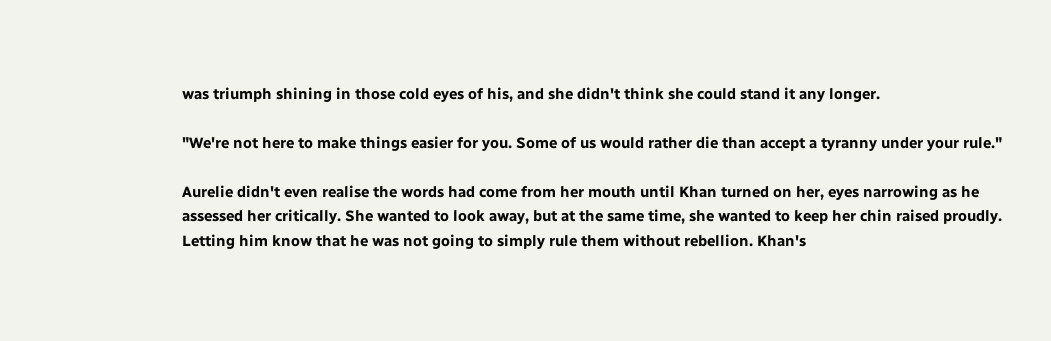was triumph shining in those cold eyes of his, and she didn't think she could stand it any longer.

"We're not here to make things easier for you. Some of us would rather die than accept a tyranny under your rule."

Aurelie didn't even realise the words had come from her mouth until Khan turned on her, eyes narrowing as he assessed her critically. She wanted to look away, but at the same time, she wanted to keep her chin raised proudly. Letting him know that he was not going to simply rule them without rebellion. Khan's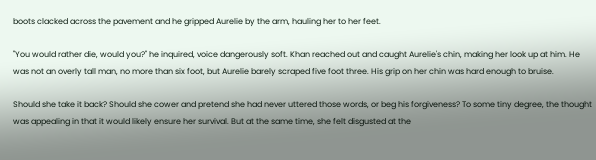boots clacked across the pavement and he gripped Aurelie by the arm, hauling her to her feet.

"You would rather die, would you?" he inquired, voice dangerously soft. Khan reached out and caught Aurelie's chin, making her look up at him. He was not an overly tall man, no more than six foot, but Aurelie barely scraped five foot three. His grip on her chin was hard enough to bruise.

Should she take it back? Should she cower and pretend she had never uttered those words, or beg his forgiveness? To some tiny degree, the thought was appealing in that it would likely ensure her survival. But at the same time, she felt disgusted at the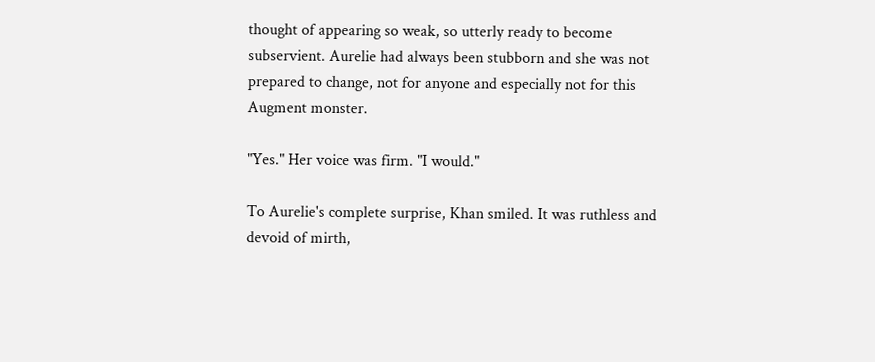thought of appearing so weak, so utterly ready to become subservient. Aurelie had always been stubborn and she was not prepared to change, not for anyone and especially not for this Augment monster.

"Yes." Her voice was firm. "I would."

To Aurelie's complete surprise, Khan smiled. It was ruthless and devoid of mirth,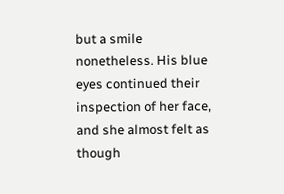but a smile nonetheless. His blue eyes continued their inspection of her face, and she almost felt as though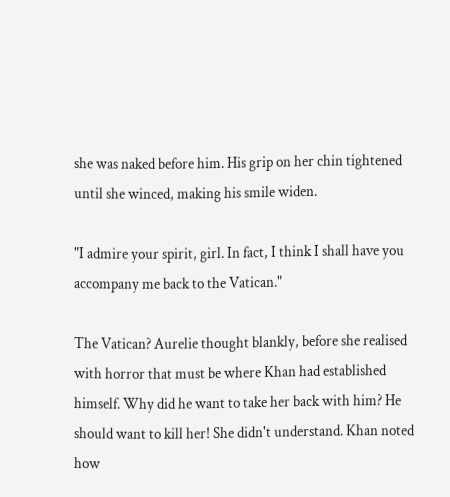she was naked before him. His grip on her chin tightened until she winced, making his smile widen.

"I admire your spirit, girl. In fact, I think I shall have you accompany me back to the Vatican."

The Vatican? Aurelie thought blankly, before she realised with horror that must be where Khan had established himself. Why did he want to take her back with him? He should want to kill her! She didn't understand. Khan noted how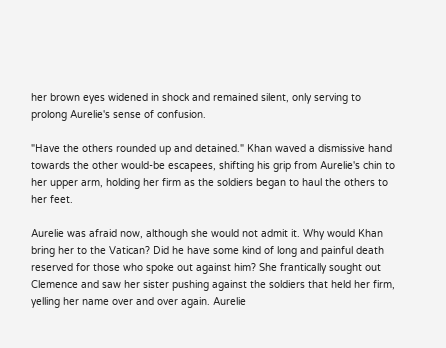her brown eyes widened in shock and remained silent, only serving to prolong Aurelie's sense of confusion.

"Have the others rounded up and detained." Khan waved a dismissive hand towards the other would-be escapees, shifting his grip from Aurelie's chin to her upper arm, holding her firm as the soldiers began to haul the others to her feet.

Aurelie was afraid now, although she would not admit it. Why would Khan bring her to the Vatican? Did he have some kind of long and painful death reserved for those who spoke out against him? She frantically sought out Clemence and saw her sister pushing against the soldiers that held her firm, yelling her name over and over again. Aurelie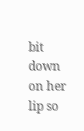bit down on her lip so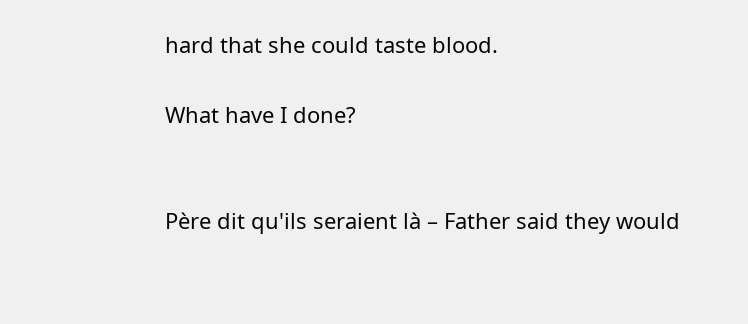hard that she could taste blood.

What have I done?


Père dit qu'ils seraient là – Father said they would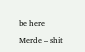be here

Merde – shit